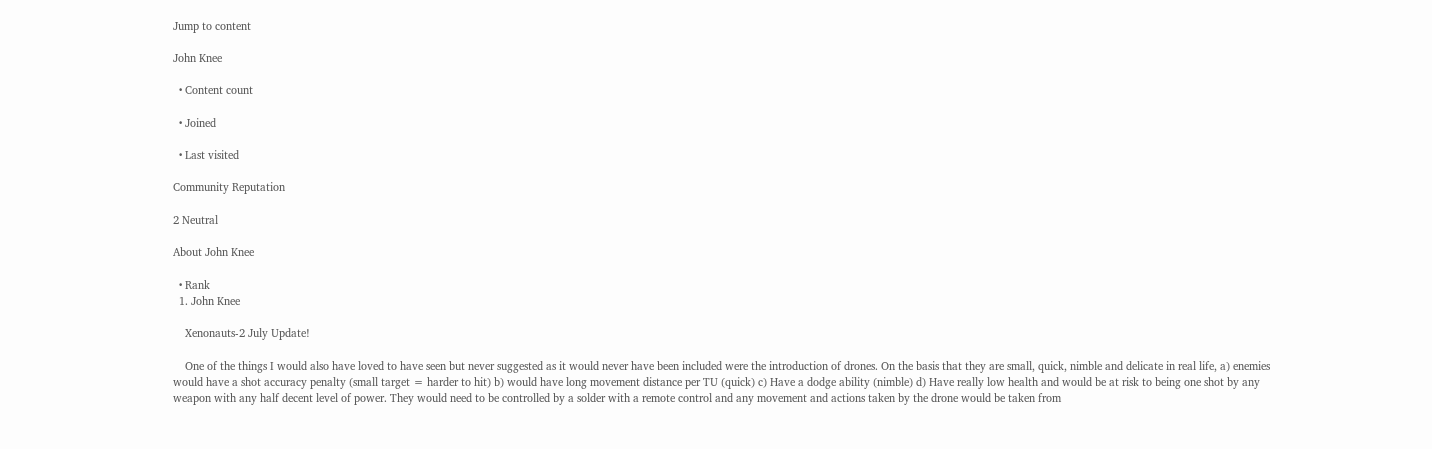Jump to content

John Knee

  • Content count

  • Joined

  • Last visited

Community Reputation

2 Neutral

About John Knee

  • Rank
  1. John Knee

    Xenonauts-2 July Update!

    One of the things I would also have loved to have seen but never suggested as it would never have been included were the introduction of drones. On the basis that they are small, quick, nimble and delicate in real life, a) enemies would have a shot accuracy penalty (small target = harder to hit) b) would have long movement distance per TU (quick) c) Have a dodge ability (nimble) d) Have really low health and would be at risk to being one shot by any weapon with any half decent level of power. They would need to be controlled by a solder with a remote control and any movement and actions taken by the drone would be taken from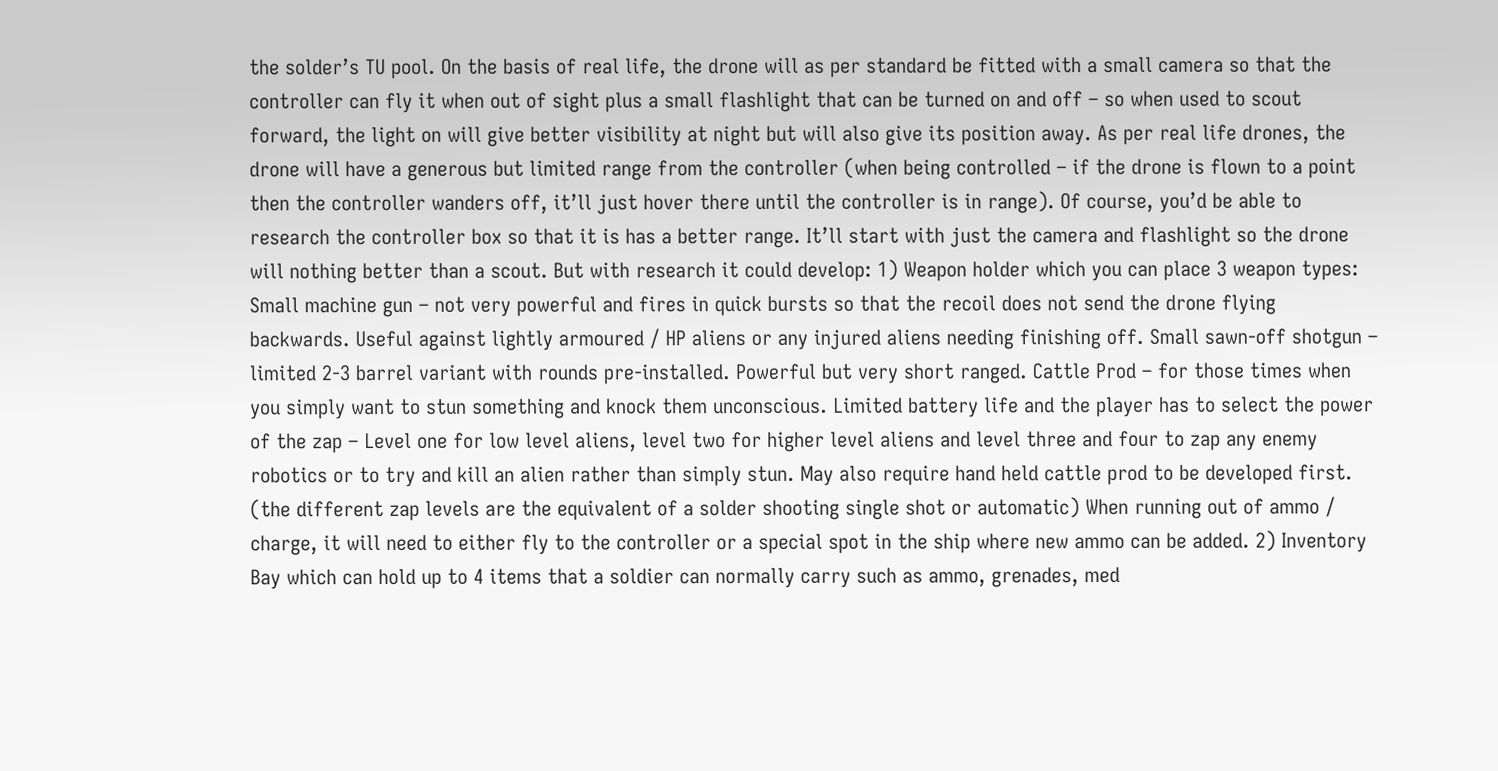the solder’s TU pool. On the basis of real life, the drone will as per standard be fitted with a small camera so that the controller can fly it when out of sight plus a small flashlight that can be turned on and off – so when used to scout forward, the light on will give better visibility at night but will also give its position away. As per real life drones, the drone will have a generous but limited range from the controller (when being controlled – if the drone is flown to a point then the controller wanders off, it’ll just hover there until the controller is in range). Of course, you’d be able to research the controller box so that it is has a better range. It’ll start with just the camera and flashlight so the drone will nothing better than a scout. But with research it could develop: 1) Weapon holder which you can place 3 weapon types: Small machine gun – not very powerful and fires in quick bursts so that the recoil does not send the drone flying backwards. Useful against lightly armoured / HP aliens or any injured aliens needing finishing off. Small sawn-off shotgun – limited 2-3 barrel variant with rounds pre-installed. Powerful but very short ranged. Cattle Prod – for those times when you simply want to stun something and knock them unconscious. Limited battery life and the player has to select the power of the zap – Level one for low level aliens, level two for higher level aliens and level three and four to zap any enemy robotics or to try and kill an alien rather than simply stun. May also require hand held cattle prod to be developed first. (the different zap levels are the equivalent of a solder shooting single shot or automatic) When running out of ammo / charge, it will need to either fly to the controller or a special spot in the ship where new ammo can be added. 2) Inventory Bay which can hold up to 4 items that a soldier can normally carry such as ammo, grenades, med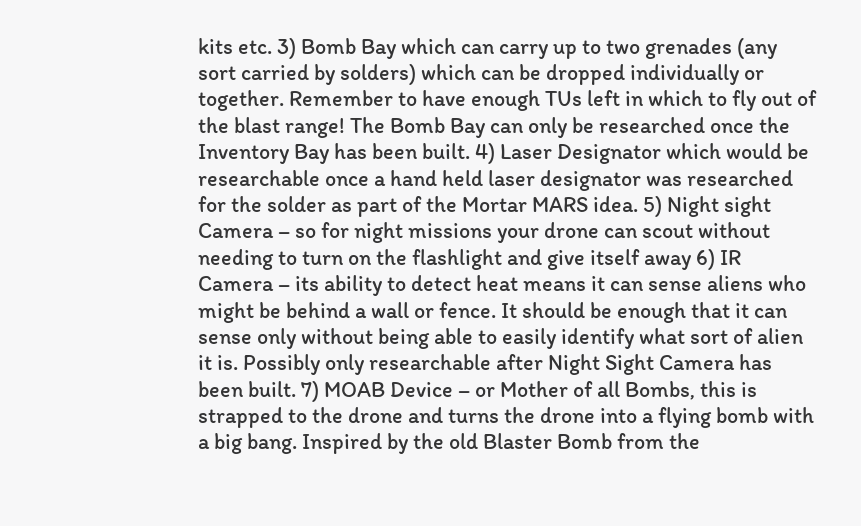kits etc. 3) Bomb Bay which can carry up to two grenades (any sort carried by solders) which can be dropped individually or together. Remember to have enough TUs left in which to fly out of the blast range! The Bomb Bay can only be researched once the Inventory Bay has been built. 4) Laser Designator which would be researchable once a hand held laser designator was researched for the solder as part of the Mortar MARS idea. 5) Night sight Camera – so for night missions your drone can scout without needing to turn on the flashlight and give itself away 6) IR Camera – its ability to detect heat means it can sense aliens who might be behind a wall or fence. It should be enough that it can sense only without being able to easily identify what sort of alien it is. Possibly only researchable after Night Sight Camera has been built. 7) MOAB Device – or Mother of all Bombs, this is strapped to the drone and turns the drone into a flying bomb with a big bang. Inspired by the old Blaster Bomb from the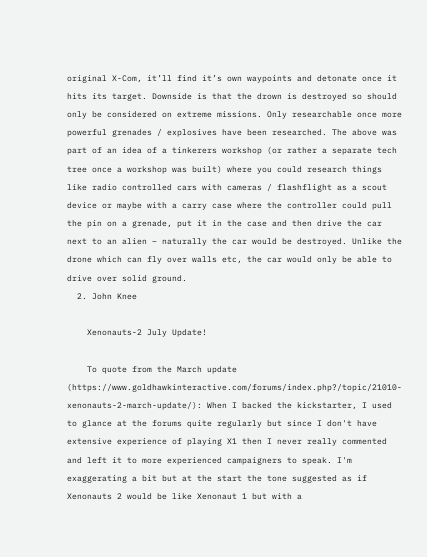original X-Com, it’ll find it’s own waypoints and detonate once it hits its target. Downside is that the drown is destroyed so should only be considered on extreme missions. Only researchable once more powerful grenades / explosives have been researched. The above was part of an idea of a tinkerers workshop (or rather a separate tech tree once a workshop was built) where you could research things like radio controlled cars with cameras / flashflight as a scout device or maybe with a carry case where the controller could pull the pin on a grenade, put it in the case and then drive the car next to an alien – naturally the car would be destroyed. Unlike the drone which can fly over walls etc, the car would only be able to drive over solid ground.
  2. John Knee

    Xenonauts-2 July Update!

    To quote from the March update (https://www.goldhawkinteractive.com/forums/index.php?/topic/21010-xenonauts-2-march-update/): When I backed the kickstarter, I used to glance at the forums quite regularly but since I don't have extensive experience of playing X1 then I never really commented and left it to more experienced campaigners to speak. I'm exaggerating a bit but at the start the tone suggested as if Xenonauts 2 would be like Xenonaut 1 but with a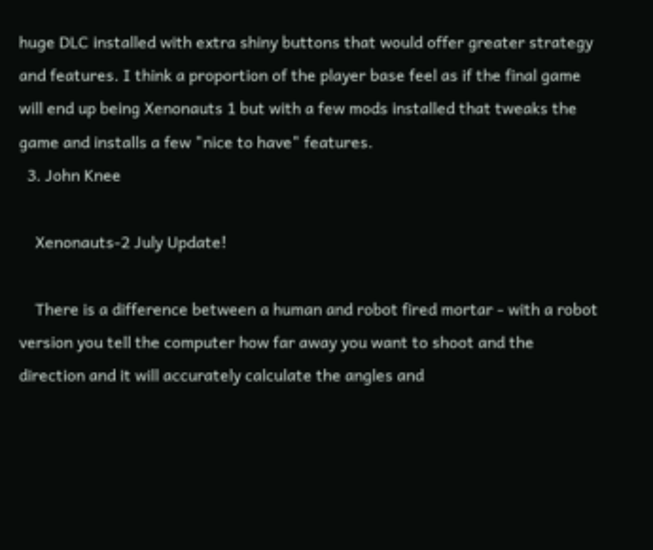huge DLC installed with extra shiny buttons that would offer greater strategy and features. I think a proportion of the player base feel as if the final game will end up being Xenonauts 1 but with a few mods installed that tweaks the game and installs a few "nice to have" features.
  3. John Knee

    Xenonauts-2 July Update!

    There is a difference between a human and robot fired mortar - with a robot version you tell the computer how far away you want to shoot and the direction and it will accurately calculate the angles and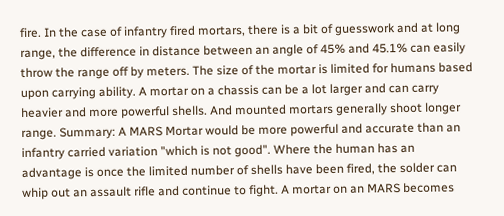fire. In the case of infantry fired mortars, there is a bit of guesswork and at long range, the difference in distance between an angle of 45% and 45.1% can easily throw the range off by meters. The size of the mortar is limited for humans based upon carrying ability. A mortar on a chassis can be a lot larger and can carry heavier and more powerful shells. And mounted mortars generally shoot longer range. Summary: A MARS Mortar would be more powerful and accurate than an infantry carried variation "which is not good". Where the human has an advantage is once the limited number of shells have been fired, the solder can whip out an assault rifle and continue to fight. A mortar on an MARS becomes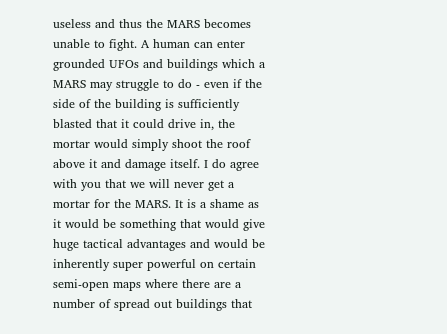useless and thus the MARS becomes unable to fight. A human can enter grounded UFOs and buildings which a MARS may struggle to do - even if the side of the building is sufficiently blasted that it could drive in, the mortar would simply shoot the roof above it and damage itself. I do agree with you that we will never get a mortar for the MARS. It is a shame as it would be something that would give huge tactical advantages and would be inherently super powerful on certain semi-open maps where there are a number of spread out buildings that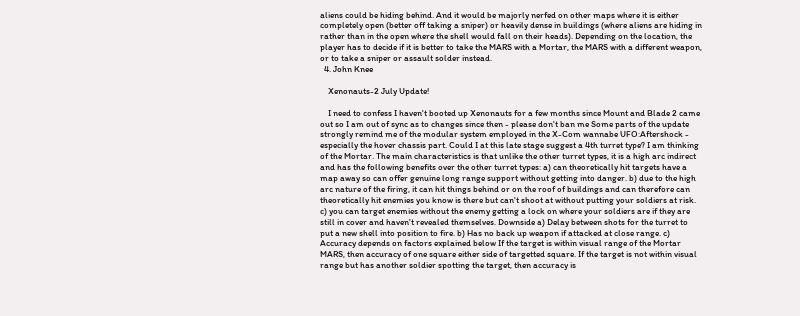aliens could be hiding behind. And it would be majorly nerfed on other maps where it is either completely open (better off taking a sniper) or heavily dense in buildings (where aliens are hiding in rather than in the open where the shell would fall on their heads). Depending on the location, the player has to decide if it is better to take the MARS with a Mortar, the MARS with a different weapon, or to take a sniper or assault solder instead.
  4. John Knee

    Xenonauts-2 July Update!

    I need to confess I haven't booted up Xenonauts for a few months since Mount and Blade 2 came out so I am out of sync as to changes since then - please don't ban me Some parts of the update strongly remind me of the modular system employed in the X-Com wannabe UFO:Aftershock - especially the hover chassis part. Could I at this late stage suggest a 4th turret type? I am thinking of the Mortar. The main characteristics is that unlike the other turret types, it is a high arc indirect and has the following benefits over the other turret types: a) can theoretically hit targets have a map away so can offer genuine long range support without getting into danger. b) due to the high arc nature of the firing, it can hit things behind or on the roof of buildings and can therefore can theoretically hit enemies you know is there but can't shoot at without putting your soldiers at risk. c) you can target enemies without the enemy getting a lock on where your soldiers are if they are still in cover and haven't revealed themselves. Downside a) Delay between shots for the turret to put a new shell into position to fire. b) Has no back up weapon if attacked at close range. c) Accuracy depends on factors explained below If the target is within visual range of the Mortar MARS, then accuracy of one square either side of targetted square. If the target is not within visual range but has another soldier spotting the target, then accuracy is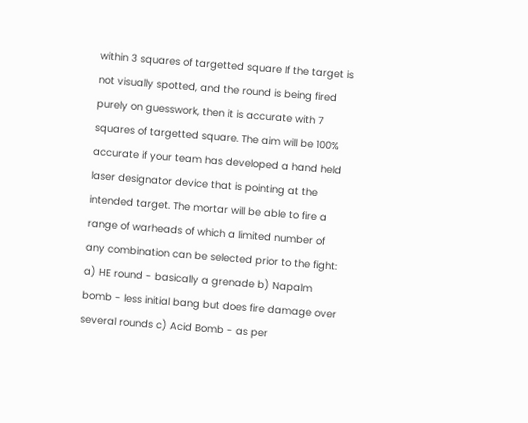within 3 squares of targetted square If the target is not visually spotted, and the round is being fired purely on guesswork, then it is accurate with 7 squares of targetted square. The aim will be 100% accurate if your team has developed a hand held laser designator device that is pointing at the intended target. The mortar will be able to fire a range of warheads of which a limited number of any combination can be selected prior to the fight: a) HE round - basically a grenade b) Napalm bomb - less initial bang but does fire damage over several rounds c) Acid Bomb - as per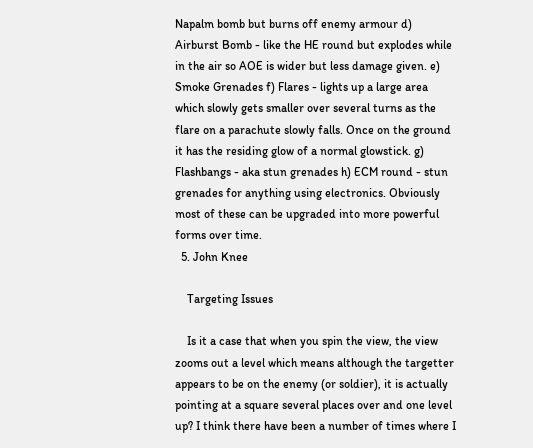Napalm bomb but burns off enemy armour d) Airburst Bomb - like the HE round but explodes while in the air so AOE is wider but less damage given. e) Smoke Grenades f) Flares - lights up a large area which slowly gets smaller over several turns as the flare on a parachute slowly falls. Once on the ground it has the residing glow of a normal glowstick. g) Flashbangs - aka stun grenades h) ECM round - stun grenades for anything using electronics. Obviously most of these can be upgraded into more powerful forms over time.
  5. John Knee

    Targeting Issues

    Is it a case that when you spin the view, the view zooms out a level which means although the targetter appears to be on the enemy (or soldier), it is actually pointing at a square several places over and one level up? I think there have been a number of times where I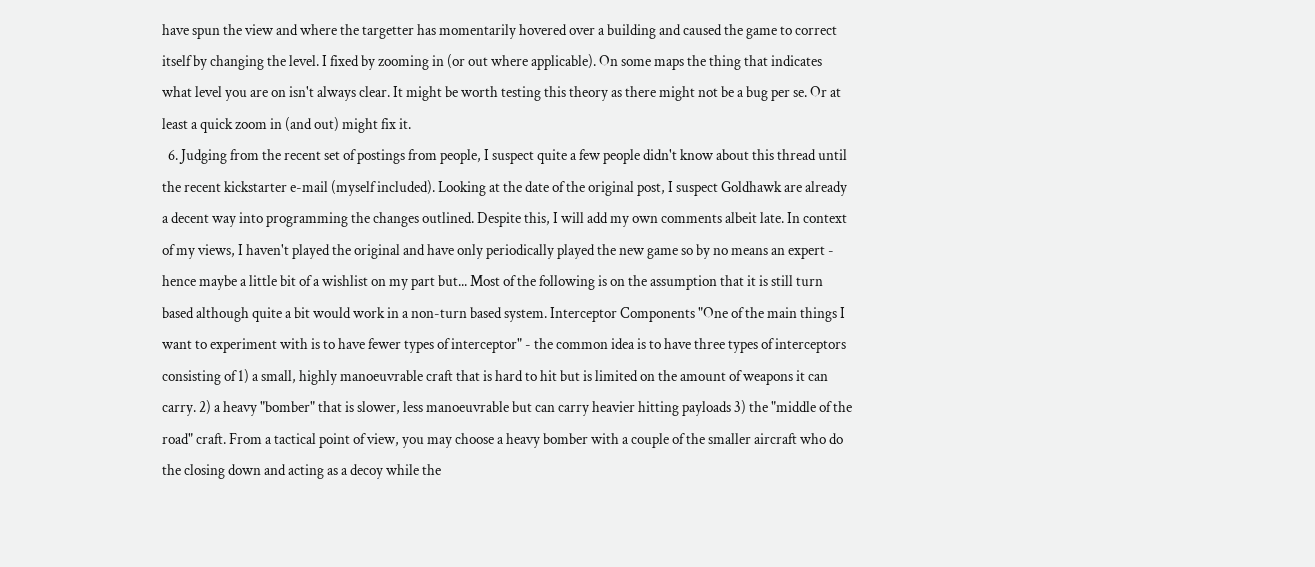have spun the view and where the targetter has momentarily hovered over a building and caused the game to correct itself by changing the level. I fixed by zooming in (or out where applicable). On some maps the thing that indicates what level you are on isn't always clear. It might be worth testing this theory as there might not be a bug per se. Or at least a quick zoom in (and out) might fix it.
  6. Judging from the recent set of postings from people, I suspect quite a few people didn't know about this thread until the recent kickstarter e-mail (myself included). Looking at the date of the original post, I suspect Goldhawk are already a decent way into programming the changes outlined. Despite this, I will add my own comments albeit late. In context of my views, I haven't played the original and have only periodically played the new game so by no means an expert - hence maybe a little bit of a wishlist on my part but... Most of the following is on the assumption that it is still turn based although quite a bit would work in a non-turn based system. Interceptor Components "One of the main things I want to experiment with is to have fewer types of interceptor" - the common idea is to have three types of interceptors consisting of 1) a small, highly manoeuvrable craft that is hard to hit but is limited on the amount of weapons it can carry. 2) a heavy "bomber" that is slower, less manoeuvrable but can carry heavier hitting payloads 3) the "middle of the road" craft. From a tactical point of view, you may choose a heavy bomber with a couple of the smaller aircraft who do the closing down and acting as a decoy while the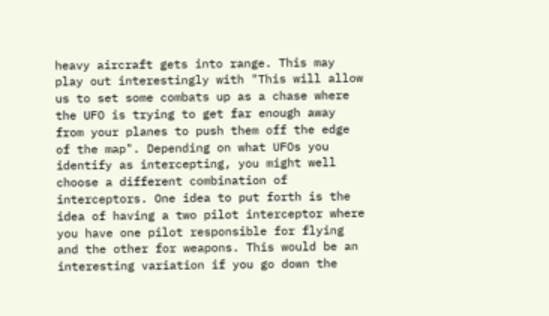heavy aircraft gets into range. This may play out interestingly with "This will allow us to set some combats up as a chase where the UFO is trying to get far enough away from your planes to push them off the edge of the map". Depending on what UFOs you identify as intercepting, you might well choose a different combination of interceptors. One idea to put forth is the idea of having a two pilot interceptor where you have one pilot responsible for flying and the other for weapons. This would be an interesting variation if you go down the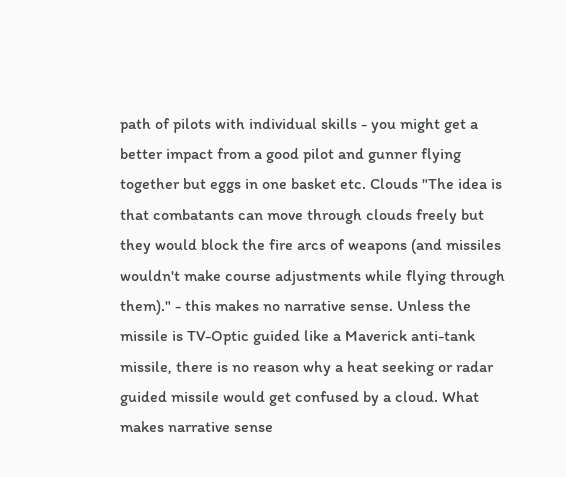path of pilots with individual skills - you might get a better impact from a good pilot and gunner flying together but eggs in one basket etc. Clouds "The idea is that combatants can move through clouds freely but they would block the fire arcs of weapons (and missiles wouldn't make course adjustments while flying through them)." - this makes no narrative sense. Unless the missile is TV-Optic guided like a Maverick anti-tank missile, there is no reason why a heat seeking or radar guided missile would get confused by a cloud. What makes narrative sense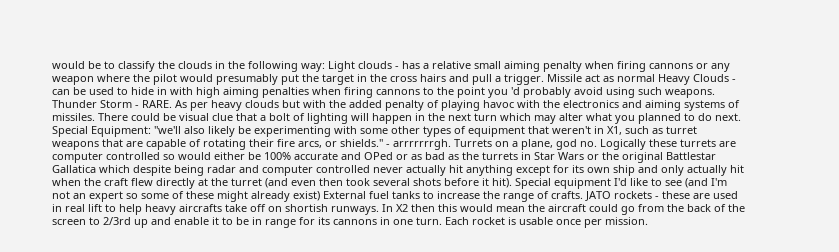would be to classify the clouds in the following way: Light clouds - has a relative small aiming penalty when firing cannons or any weapon where the pilot would presumably put the target in the cross hairs and pull a trigger. Missile act as normal Heavy Clouds - can be used to hide in with high aiming penalties when firing cannons to the point you 'd probably avoid using such weapons. Thunder Storm - RARE. As per heavy clouds but with the added penalty of playing havoc with the electronics and aiming systems of missiles. There could be visual clue that a bolt of lighting will happen in the next turn which may alter what you planned to do next. Special Equipment: "we'll also likely be experimenting with some other types of equipment that weren't in X1, such as turret weapons that are capable of rotating their fire arcs, or shields." - arrrrrrrgh. Turrets on a plane, god no. Logically these turrets are computer controlled so would either be 100% accurate and OPed or as bad as the turrets in Star Wars or the original Battlestar Gallatica which despite being radar and computer controlled never actually hit anything except for its own ship and only actually hit when the craft flew directly at the turret (and even then took several shots before it hit). Special equipment I'd like to see (and I'm not an expert so some of these might already exist) External fuel tanks to increase the range of crafts. JATO rockets - these are used in real lift to help heavy aircrafts take off on shortish runways. In X2 then this would mean the aircraft could go from the back of the screen to 2/3rd up and enable it to be in range for its cannons in one turn. Each rocket is usable once per mission.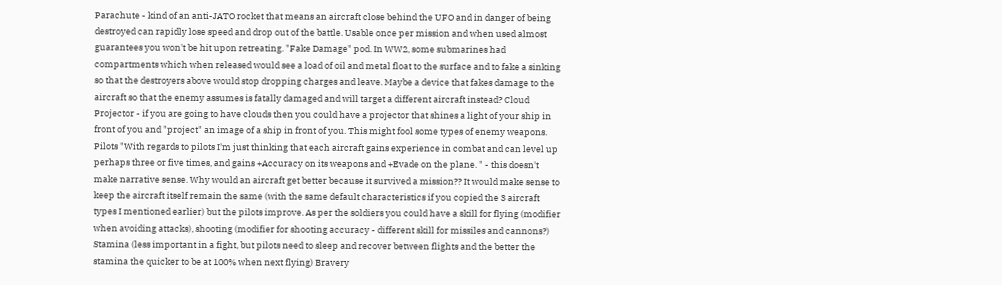Parachute - kind of an anti-JATO rocket that means an aircraft close behind the UFO and in danger of being destroyed can rapidly lose speed and drop out of the battle. Usable once per mission and when used almost guarantees you won't be hit upon retreating. "Fake Damage" pod. In WW2, some submarines had compartments which when released would see a load of oil and metal float to the surface and to fake a sinking so that the destroyers above would stop dropping charges and leave. Maybe a device that fakes damage to the aircraft so that the enemy assumes is fatally damaged and will target a different aircraft instead? Cloud Projector - if you are going to have clouds then you could have a projector that shines a light of your ship in front of you and "project" an image of a ship in front of you. This might fool some types of enemy weapons. Pilots "With regards to pilots I'm just thinking that each aircraft gains experience in combat and can level up perhaps three or five times, and gains +Accuracy on its weapons and +Evade on the plane. " - this doesn't make narrative sense. Why would an aircraft get better because it survived a mission?? It would make sense to keep the aircraft itself remain the same (with the same default characteristics if you copied the 3 aircraft types I mentioned earlier) but the pilots improve. As per the soldiers you could have a skill for flying (modifier when avoiding attacks), shooting (modifier for shooting accuracy - different skill for missiles and cannons?) Stamina (less important in a fight, but pilots need to sleep and recover between flights and the better the stamina the quicker to be at 100% when next flying) Bravery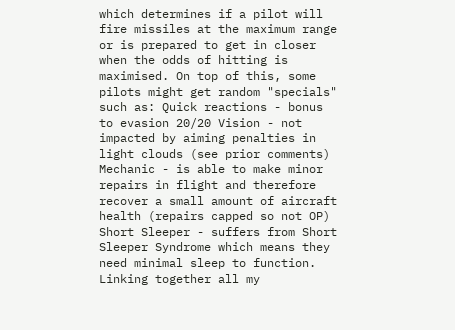which determines if a pilot will fire missiles at the maximum range or is prepared to get in closer when the odds of hitting is maximised. On top of this, some pilots might get random "specials" such as: Quick reactions - bonus to evasion 20/20 Vision - not impacted by aiming penalties in light clouds (see prior comments) Mechanic - is able to make minor repairs in flight and therefore recover a small amount of aircraft health (repairs capped so not OP) Short Sleeper - suffers from Short Sleeper Syndrome which means they need minimal sleep to function. Linking together all my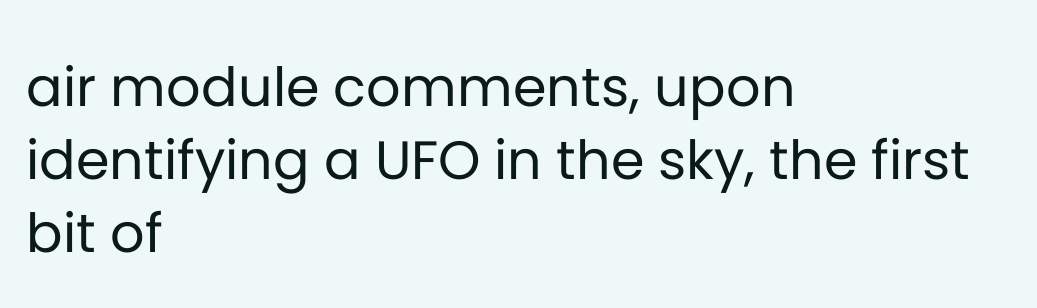air module comments, upon identifying a UFO in the sky, the first bit of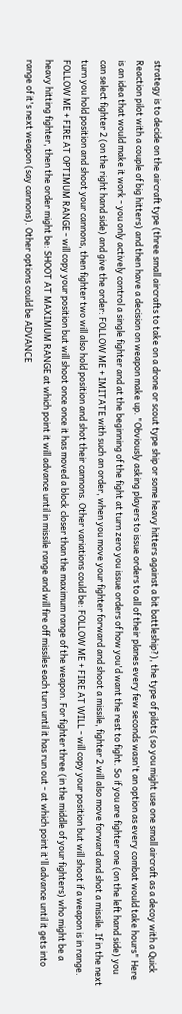strategy is to decide on the aircraft type (three small aircrafts to take on a drone or scout type ship or some heavy hitters against a bit battleship?), the type of pilots (so you might use one small aircraft as a decoy with a Quick Reaction pilot with a couple of big hitters) and then have a decision on weapon make up. "Obviously asking players to issue orders to all of their planes every few seconds wasn't an option as every combat would take hours" Here is an idea that would make it work - you only actively control a single fighter and at the beginning of the fight at turn zero you issue orders of how you'd want the rest to fight. So if you are fighter one (on the left hand side) you can select fighter 2 (on the right hand side) and give the order: FOLLOW ME + IMITATE with such an order, when you move your fighter forward and shoot a missile, fighter 2 will also move forward and shot a missile. If in the next turn you hold position and shoot your cannons, then fighter two will also hold position and shot their cannons. Other variations could be: FOLLOW ME + FIRE AT WILL - will copy your position but will shoot if a weapon is in range. FOLLOW ME + FIRE AT OPTIMUM RANGE - will copy your position but will shoot once once it has moved a block closer than the maximum range of the weapon. For fighter three (in the middle of your fighters) who might be a heavy hitting fighter, then the order might be: SHOOT AT MAXIMUM RANGE at which point it will advance until in missile range and will fire off missiles each turn until it has run out - at which point it'll advance until it gets into range of it's next weapon (say cannons). Other options could be ADVANCE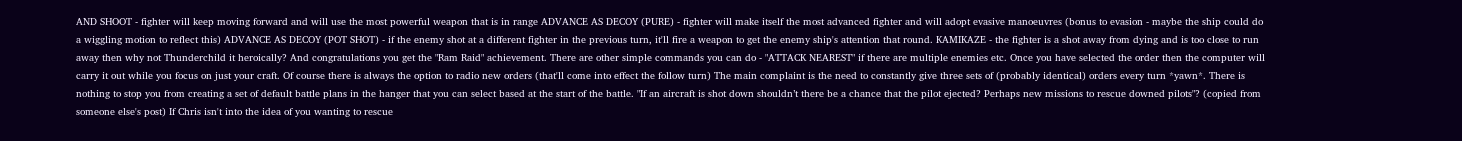AND SHOOT - fighter will keep moving forward and will use the most powerful weapon that is in range ADVANCE AS DECOY (PURE) - fighter will make itself the most advanced fighter and will adopt evasive manoeuvres (bonus to evasion - maybe the ship could do a wiggling motion to reflect this) ADVANCE AS DECOY (POT SHOT) - if the enemy shot at a different fighter in the previous turn, it'll fire a weapon to get the enemy ship's attention that round. KAMIKAZE - the fighter is a shot away from dying and is too close to run away then why not Thunderchild it heroically? And congratulations you get the "Ram Raid" achievement. There are other simple commands you can do - "ATTACK NEAREST" if there are multiple enemies etc. Once you have selected the order then the computer will carry it out while you focus on just your craft. Of course there is always the option to radio new orders (that'll come into effect the follow turn) The main complaint is the need to constantly give three sets of (probably identical) orders every turn *yawn*. There is nothing to stop you from creating a set of default battle plans in the hanger that you can select based at the start of the battle. "If an aircraft is shot down shouldn’t there be a chance that the pilot ejected? Perhaps new missions to rescue downed pilots"? (copied from someone else's post) If Chris isn't into the idea of you wanting to rescue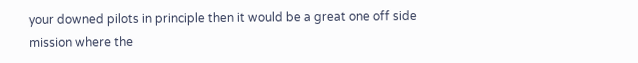your downed pilots in principle then it would be a great one off side mission where the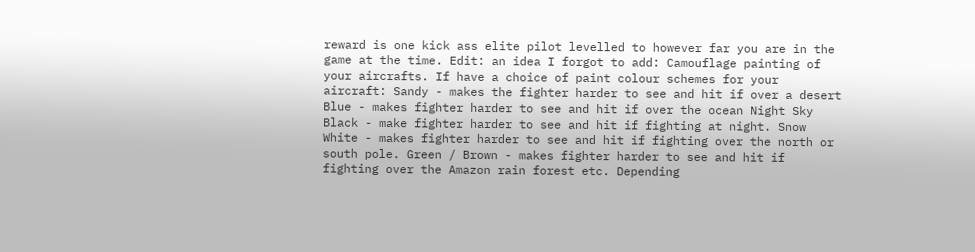reward is one kick ass elite pilot levelled to however far you are in the game at the time. Edit: an idea I forgot to add: Camouflage painting of your aircrafts. If have a choice of paint colour schemes for your aircraft: Sandy - makes the fighter harder to see and hit if over a desert Blue - makes fighter harder to see and hit if over the ocean Night Sky Black - make fighter harder to see and hit if fighting at night. Snow White - makes fighter harder to see and hit if fighting over the north or south pole. Green / Brown - makes fighter harder to see and hit if fighting over the Amazon rain forest etc. Depending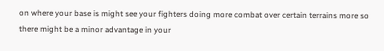on where your base is might see your fighters doing more combat over certain terrains more so there might be a minor advantage in your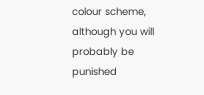colour scheme, although you will probably be punished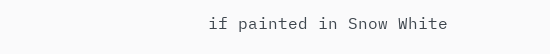if painted in Snow White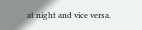at night and vice versa.